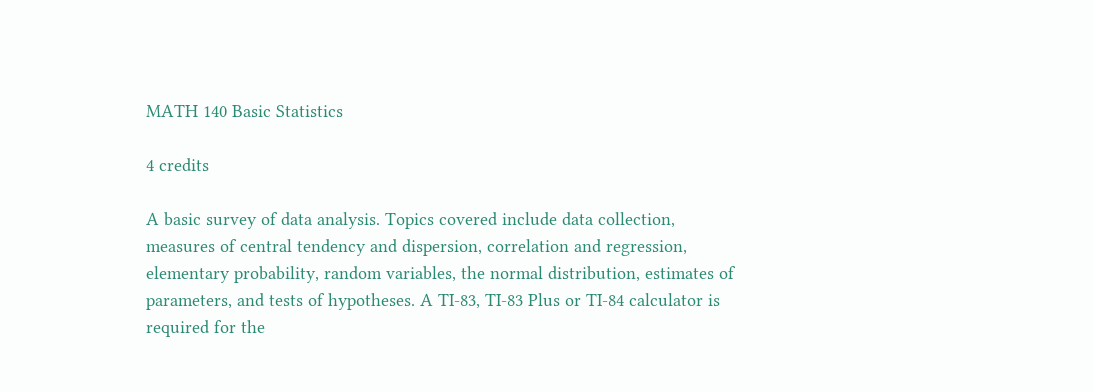MATH 140 Basic Statistics

4 credits

A basic survey of data analysis. Topics covered include data collection, measures of central tendency and dispersion, correlation and regression, elementary probability, random variables, the normal distribution, estimates of parameters, and tests of hypotheses. A TI-83, TI-83 Plus or TI-84 calculator is required for the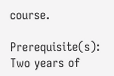course.

Prerequisite(s): Two years of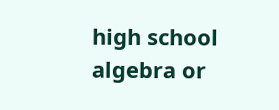high school algebra or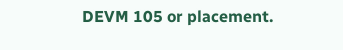DEVM 105 or placement.